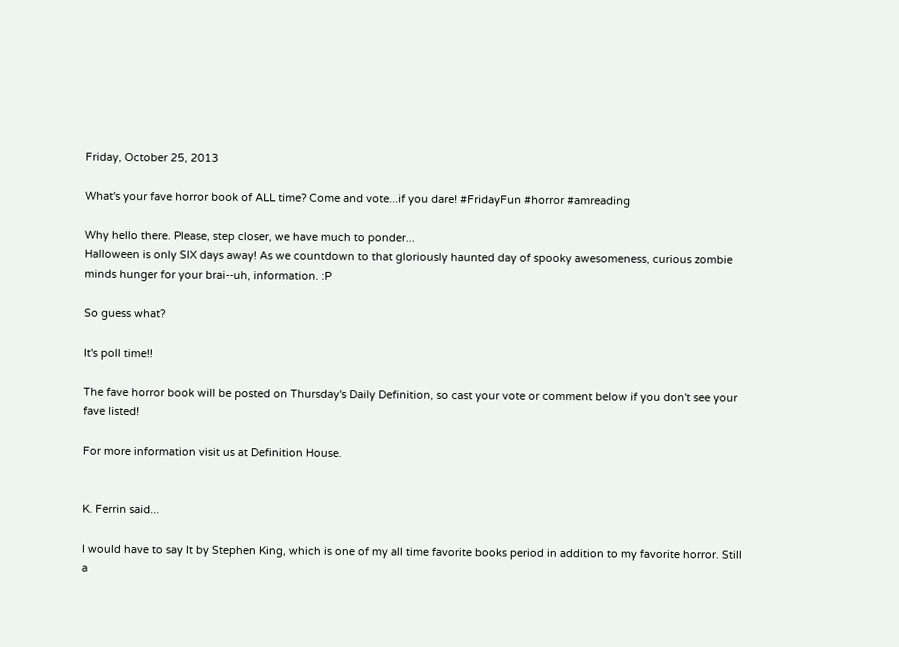Friday, October 25, 2013

What's your fave horror book of ALL time? Come and vote...if you dare! #FridayFun #horror #amreading

Why hello there. Please, step closer, we have much to ponder...
Halloween is only SIX days away! As we countdown to that gloriously haunted day of spooky awesomeness, curious zombie minds hunger for your brai--uh, information. :P

So guess what?

It's poll time!!

The fave horror book will be posted on Thursday's Daily Definition, so cast your vote or comment below if you don't see your fave listed!

For more information visit us at Definition House.


K. Ferrin said...

I would have to say It by Stephen King, which is one of my all time favorite books period in addition to my favorite horror. Still a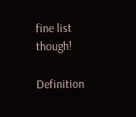fine list though!

Definition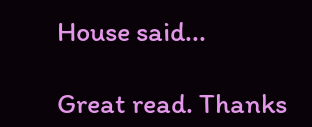House said...

Great read. Thanks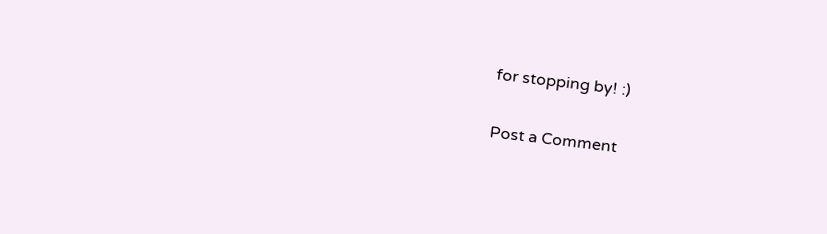for stopping by! :)

Post a Comment